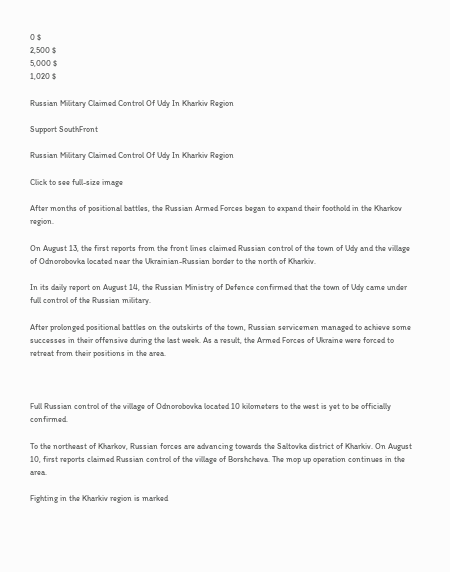0 $
2,500 $
5,000 $
1,020 $

Russian Military Claimed Control Of Udy In Kharkiv Region

Support SouthFront

Russian Military Claimed Control Of Udy In Kharkiv Region

Click to see full-size image

After months of positional battles, the Russian Armed Forces began to expand their foothold in the Kharkov region.

On August 13, the first reports from the front lines claimed Russian control of the town of Udy and the village of Odnorobovka located near the Ukrainian-Russian border to the north of Kharkiv.

In its daily report on August 14, the Russian Ministry of Defence confirmed that the town of Udy came under full control of the Russian military.

After prolonged positional battles on the outskirts of the town, Russian servicemen managed to achieve some successes in their offensive during the last week. As a result, the Armed Forces of Ukraine were forced to retreat from their positions in the area.



Full Russian control of the village of Odnorobovka located 10 kilometers to the west is yet to be officially confirmed.

To the northeast of Kharkov, Russian forces are advancing towards the Saltovka district of Kharkiv. On August 10, first reports claimed Russian control of the village of Borshcheva. The mop up operation continues in the area.

Fighting in the Kharkiv region is marked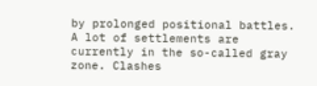by prolonged positional battles. A lot of settlements are currently in the so-called gray zone. Clashes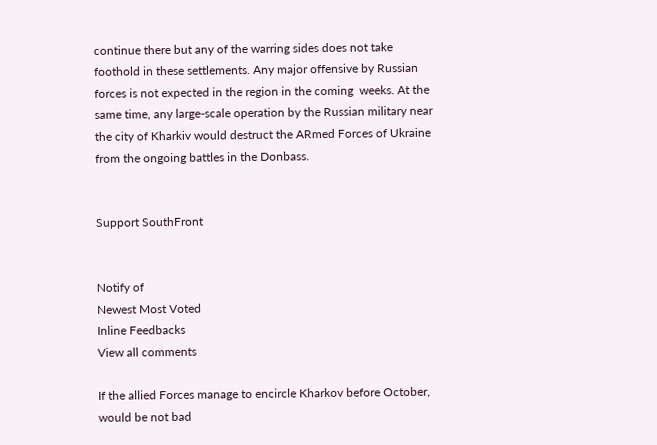continue there but any of the warring sides does not take foothold in these settlements. Any major offensive by Russian forces is not expected in the region in the coming  weeks. At the same time, any large-scale operation by the Russian military near the city of Kharkiv would destruct the ARmed Forces of Ukraine from the ongoing battles in the Donbass.


Support SouthFront


Notify of
Newest Most Voted
Inline Feedbacks
View all comments

If the allied Forces manage to encircle Kharkov before October, would be not bad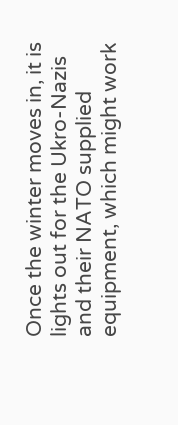Once the winter moves in, it is lights out for the Ukro-Nazis and their NATO supplied equipment, which might work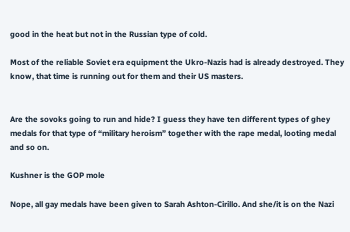good in the heat but not in the Russian type of cold.

Most of the reliable Soviet era equipment the Ukro-Nazis had is already destroyed. They know, that time is running out for them and their US masters.


Are the sovoks going to run and hide? I guess they have ten different types of ghey medals for that type of “military heroism” together with the rape medal, looting medal and so on.

Kushner is the GOP mole

Nope, all gay medals have been given to Sarah Ashton-Cirillo. And she/it is on the Nazi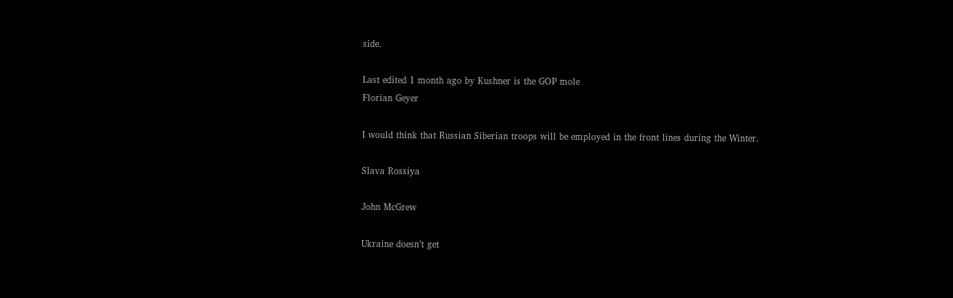side.

Last edited 1 month ago by Kushner is the GOP mole
Florian Geyer

I would think that Russian Siberian troops will be employed in the front lines during the Winter.

Slava Rossiya

John McGrew

Ukraine doesn’t get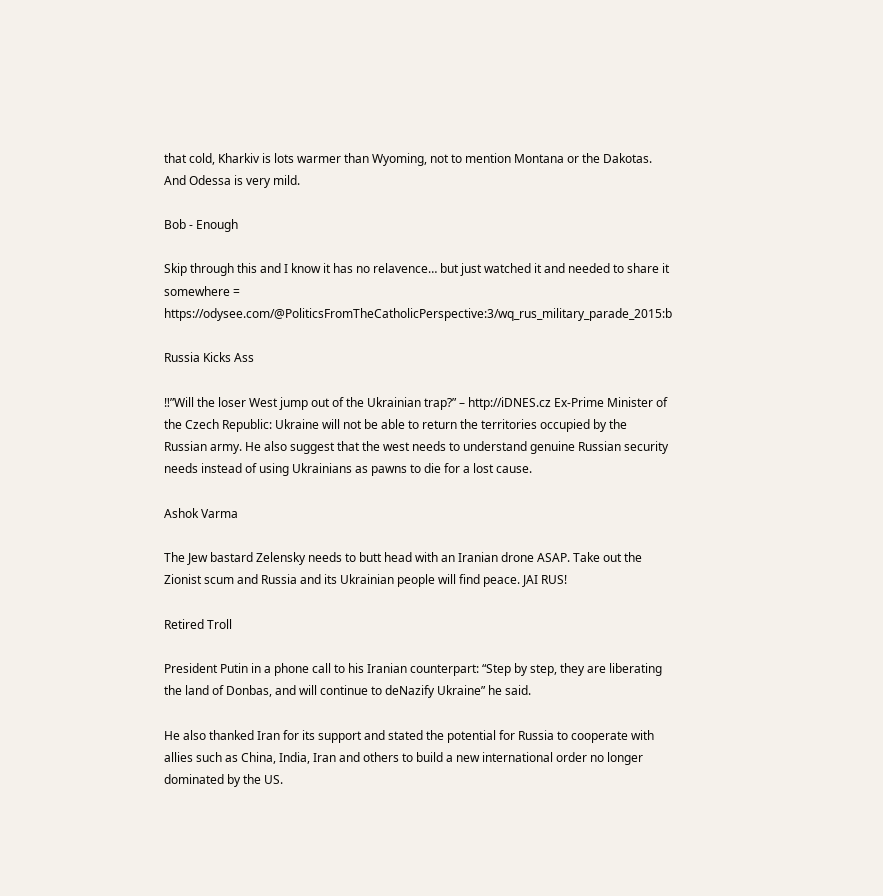that cold, Kharkiv is lots warmer than Wyoming, not to mention Montana or the Dakotas. And Odessa is very mild.

Bob - Enough

Skip through this and I know it has no relavence… but just watched it and needed to share it somewhere = https://odysee.com/@PoliticsFromTheCatholicPerspective:3/wq_rus_military_parade_2015:b

Russia Kicks Ass

‼”Will the loser West jump out of the Ukrainian trap?” – http://iDNES.cz Ex-Prime Minister of the Czech Republic: Ukraine will not be able to return the territories occupied by the Russian army. He also suggest that the west needs to understand genuine Russian security needs instead of using Ukrainians as pawns to die for a lost cause.

Ashok Varma

The Jew bastard Zelensky needs to butt head with an Iranian drone ASAP. Take out the Zionist scum and Russia and its Ukrainian people will find peace. JAI RUS!

Retired Troll

President Putin in a phone call to his Iranian counterpart: “Step by step, they are liberating the land of Donbas, and will continue to deNazify Ukraine” he said.

He also thanked Iran for its support and stated the potential for Russia to cooperate with allies such as China, India, Iran and others to build a new international order no longer dominated by the US.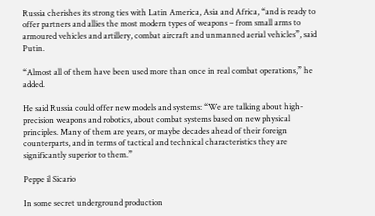Russia cherishes its strong ties with Latin America, Asia and Africa, “and is ready to offer partners and allies the most modern types of weapons – from small arms to armoured vehicles and artillery, combat aircraft and unmanned aerial vehicles”, said Putin.

“Almost all of them have been used more than once in real combat operations,” he added.

He said Russia could offer new models and systems: “We are talking about high-precision weapons and robotics, about combat systems based on new physical principles. Many of them are years, or maybe decades ahead of their foreign counterparts, and in terms of tactical and technical characteristics they are significantly superior to them.”

Peppe il Sicario

In some secret underground production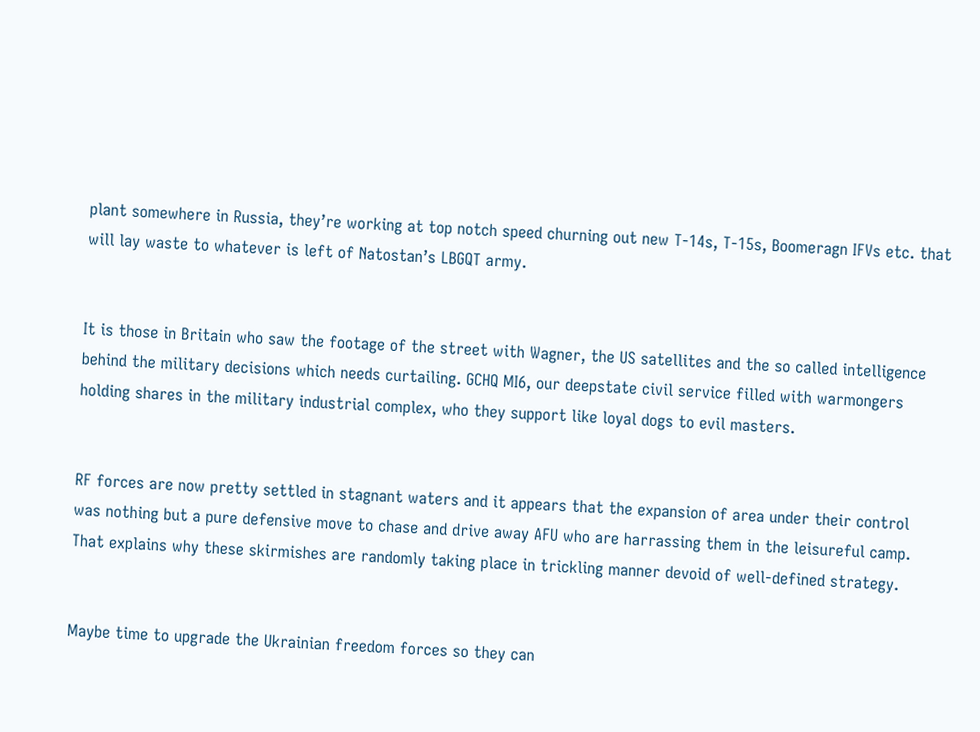plant somewhere in Russia, they’re working at top notch speed churning out new T-14s, T-15s, Boomeragn IFVs etc. that will lay waste to whatever is left of Natostan’s LBGQT army.


It is those in Britain who saw the footage of the street with Wagner, the US satellites and the so called intelligence behind the military decisions which needs curtailing. GCHQ MI6, our deepstate civil service filled with warmongers holding shares in the military industrial complex, who they support like loyal dogs to evil masters.


RF forces are now pretty settled in stagnant waters and it appears that the expansion of area under their control was nothing but a pure defensive move to chase and drive away AFU who are harrassing them in the leisureful camp. That explains why these skirmishes are randomly taking place in trickling manner devoid of well-defined strategy.


Maybe time to upgrade the Ukrainian freedom forces so they can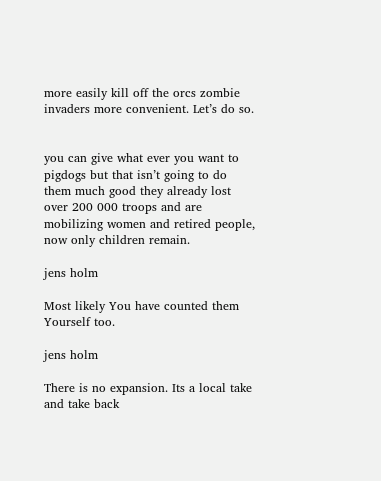more easily kill off the orcs zombie invaders more convenient. Let’s do so.


you can give what ever you want to pigdogs but that isn’t going to do them much good they already lost over 200 000 troops and are mobilizing women and retired people, now only children remain.

jens holm

Most likely You have counted them Yourself too.

jens holm

There is no expansion. Its a local take and take back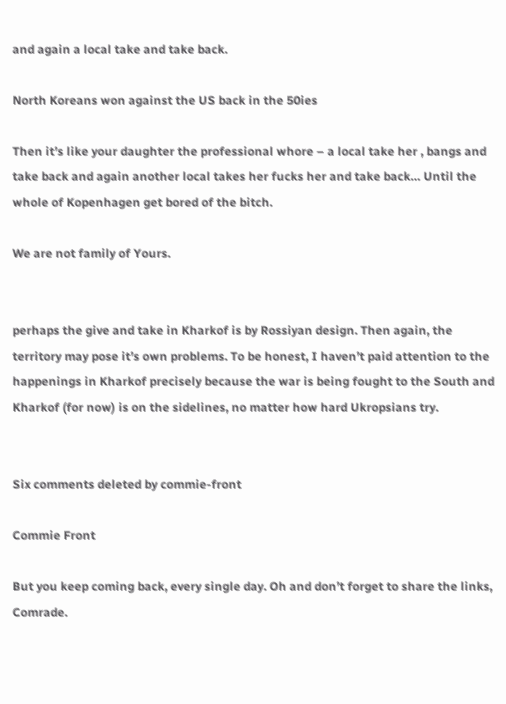and again a local take and take back.

North Koreans won against the US back in the 50ies

Then it’s like your daughter the professional whore – a local take her , bangs and take back and again another local takes her fucks her and take back… Until the whole of Kopenhagen get bored of the bitch.

We are not family of Yours.


perhaps the give and take in Kharkof is by Rossiyan design. Then again, the territory may pose it’s own problems. To be honest, I haven’t paid attention to the happenings in Kharkof precisely because the war is being fought to the South and Kharkof (for now) is on the sidelines, no matter how hard Ukropsians try.


Six comments deleted by commie-front

Commie Front

But you keep coming back, every single day. Oh and don’t forget to share the links, Comrade.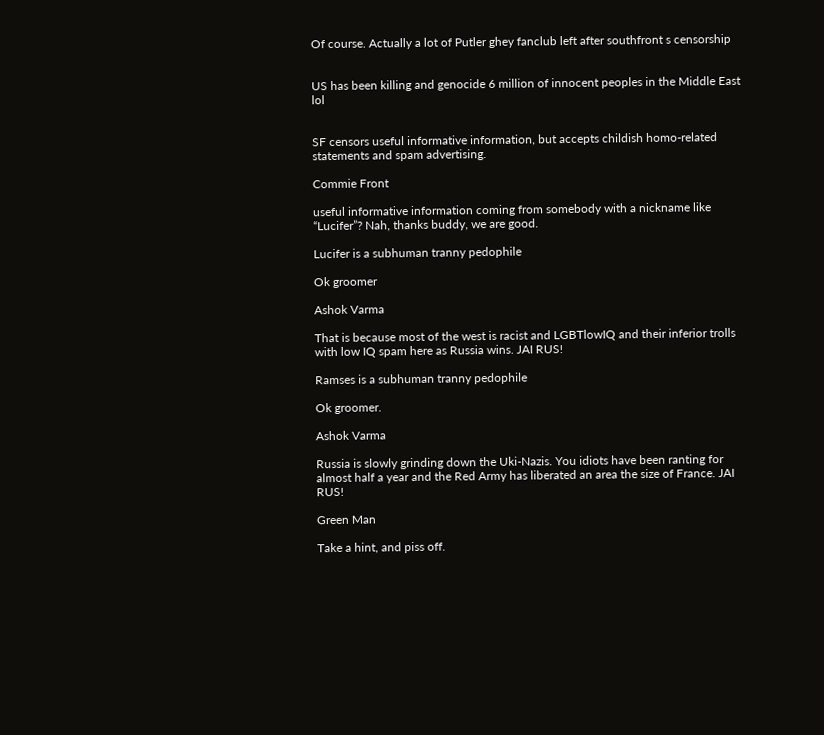Of course. Actually a lot of Putler ghey fanclub left after southfront s censorship


US has been killing and genocide 6 million of innocent peoples in the Middle East lol


SF censors useful informative information, but accepts childish homo-related statements and spam advertising.

Commie Front

useful informative information coming from somebody with a nickname like “Lucifer”? Nah, thanks buddy, we are good.

Lucifer is a subhuman tranny pedophile

Ok groomer

Ashok Varma

That is because most of the west is racist and LGBTlowIQ and their inferior trolls with low IQ spam here as Russia wins. JAI RUS!

Ramses is a subhuman tranny pedophile

Ok groomer.

Ashok Varma

Russia is slowly grinding down the Uki-Nazis. You idiots have been ranting for almost half a year and the Red Army has liberated an area the size of France. JAI RUS!

Green Man

Take a hint, and piss off.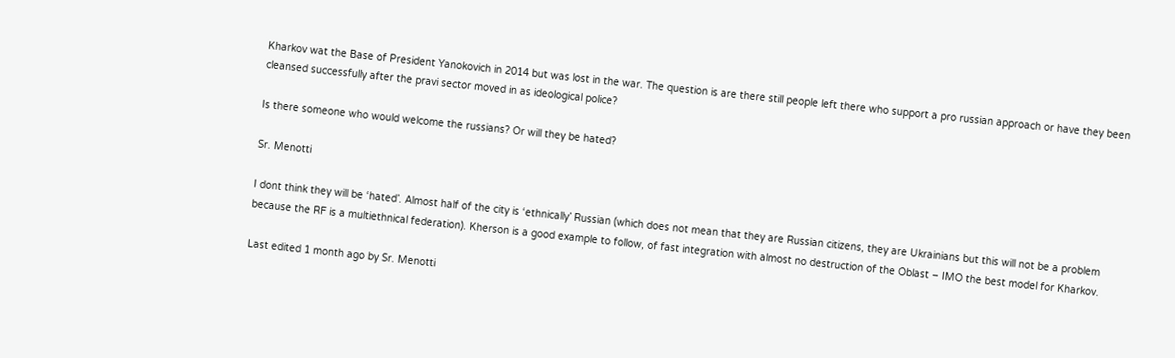Kharkov wat the Base of President Yanokovich in 2014 but was lost in the war. The question is are there still people left there who support a pro russian approach or have they been cleansed successfully after the pravi sector moved in as ideological police?

Is there someone who would welcome the russians? Or will they be hated?

Sr. Menotti

I dont think they will be ‘hated’. Almost half of the city is ‘ethnically’ Russian (which does not mean that they are Russian citizens, they are Ukrainians but this will not be a problem because the RF is a multiethnical federation). Kherson is a good example to follow, of fast integration with almost no destruction of the Oblast – IMO the best model for Kharkov.

Last edited 1 month ago by Sr. Menotti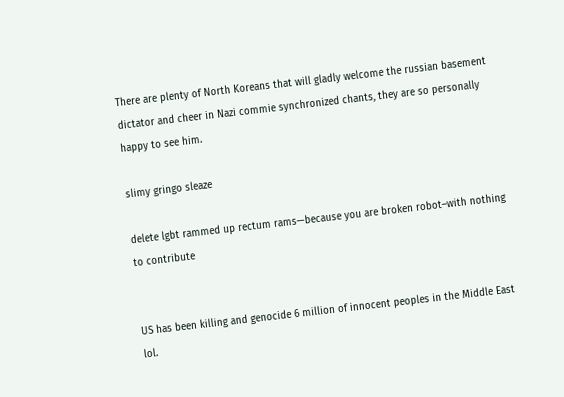There are plenty of North Koreans that will gladly welcome the russian basement dictator and cheer in Nazi commie synchronized chants, they are so personally happy to see him.

slimy gringo sleaze

delete lgbt rammed up rectum rams—because you are broken robot–with nothing to contribute


US has been killing and genocide 6 million of innocent peoples in the Middle East lol.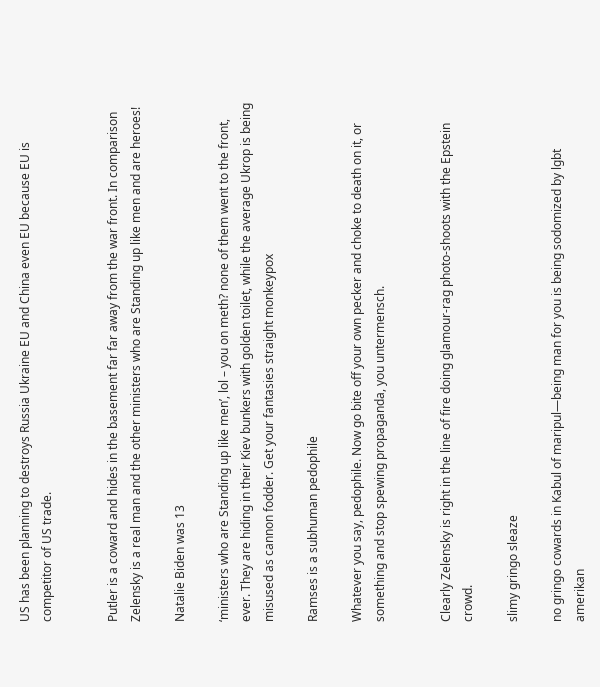US has been planning to destroys Russia Ukraine EU and China even EU because EU is competitor of US trade.


Putler is a coward and hides in the basement far far away from the war front. In comparison Zelensky is a real man and the other ministers who are Standing up like men and are heroes!

Natalie Biden was 13

‘ministers who are Standing up like men’, lol – you on meth? none of them went to the front, ever. They are hiding in their Kiev bunkers with golden toilet, while the average Ukrop is being misused as cannon fodder. Get your fantasies straight monkeypox

Ramses is a subhuman pedophile

Whatever you say, pedophile. Now go bite off your own pecker and choke to death on it, or something and stop spewing propaganda, you untermensch.


Clearly Zelensky is right in the line of fire doing glamour-rag photo-shoots with the Epstein crowd.

slimy gringo sleaze

no gringo cowards in Kabul of maripul—being man for you is being sodomized by lgbt amerikan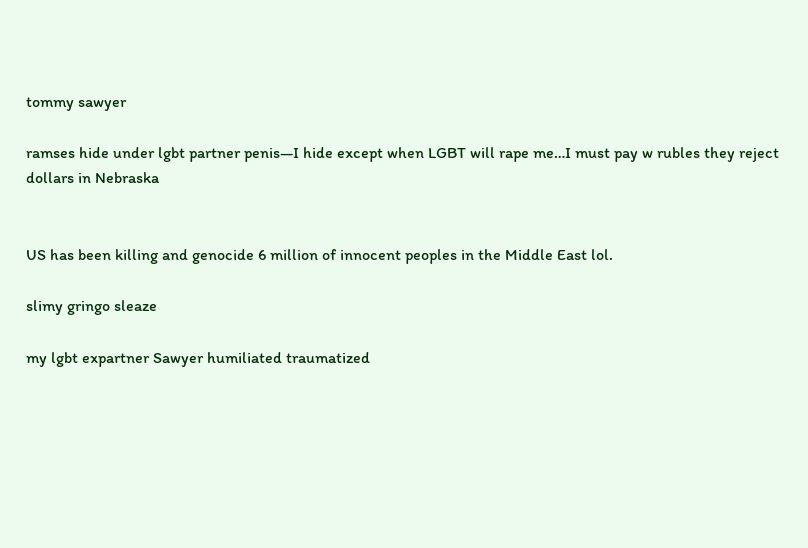tommy sawyer

ramses hide under lgbt partner penis—I hide except when LGBT will rape me…I must pay w rubles they reject dollars in Nebraska


US has been killing and genocide 6 million of innocent peoples in the Middle East lol.

slimy gringo sleaze

my lgbt expartner Sawyer humiliated traumatized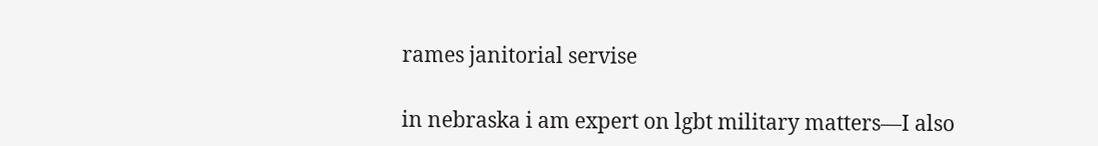rames janitorial servise

in nebraska i am expert on lgbt military matters—I also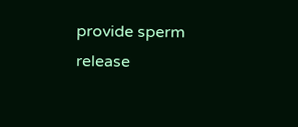provide sperm release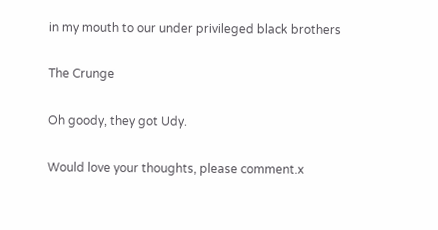in my mouth to our under privileged black brothers

The Crunge

Oh goody, they got Udy.

Would love your thoughts, please comment.x